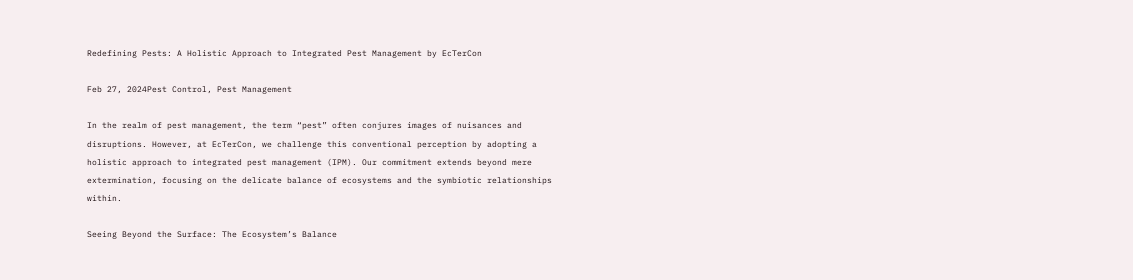Redefining Pests: A Holistic Approach to Integrated Pest Management by EcTerCon

Feb 27, 2024Pest Control, Pest Management

In the realm of pest management, the term “pest” often conjures images of nuisances and disruptions. However, at EcTerCon, we challenge this conventional perception by adopting a holistic approach to integrated pest management (IPM). Our commitment extends beyond mere extermination, focusing on the delicate balance of ecosystems and the symbiotic relationships within.

Seeing Beyond the Surface: The Ecosystem’s Balance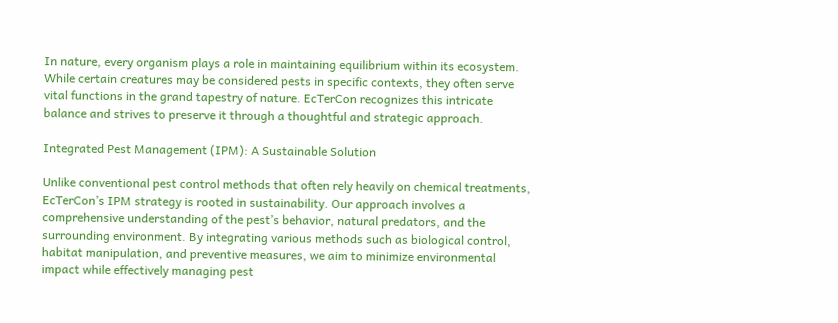In nature, every organism plays a role in maintaining equilibrium within its ecosystem. While certain creatures may be considered pests in specific contexts, they often serve vital functions in the grand tapestry of nature. EcTerCon recognizes this intricate balance and strives to preserve it through a thoughtful and strategic approach.

Integrated Pest Management (IPM): A Sustainable Solution

Unlike conventional pest control methods that often rely heavily on chemical treatments, EcTerCon’s IPM strategy is rooted in sustainability. Our approach involves a comprehensive understanding of the pest’s behavior, natural predators, and the surrounding environment. By integrating various methods such as biological control, habitat manipulation, and preventive measures, we aim to minimize environmental impact while effectively managing pest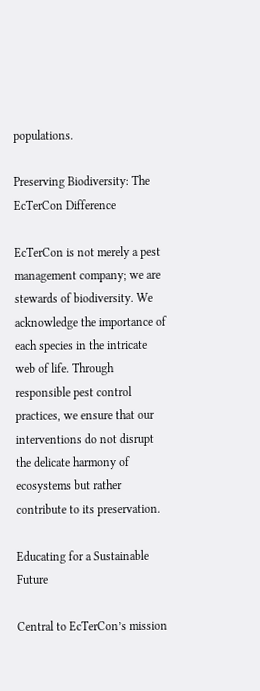populations.

Preserving Biodiversity: The EcTerCon Difference

EcTerCon is not merely a pest management company; we are stewards of biodiversity. We acknowledge the importance of each species in the intricate web of life. Through responsible pest control practices, we ensure that our interventions do not disrupt the delicate harmony of ecosystems but rather contribute to its preservation.

Educating for a Sustainable Future

Central to EcTerCon’s mission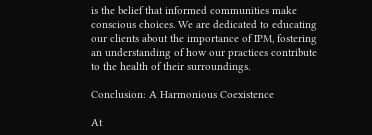is the belief that informed communities make conscious choices. We are dedicated to educating our clients about the importance of IPM, fostering an understanding of how our practices contribute to the health of their surroundings.

Conclusion: A Harmonious Coexistence

At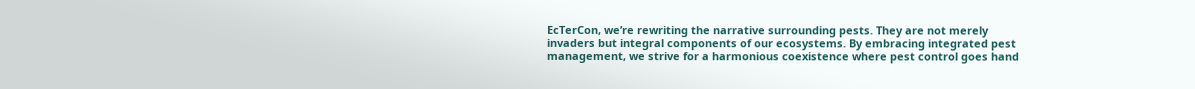EcTerCon, we’re rewriting the narrative surrounding pests. They are not merely invaders but integral components of our ecosystems. By embracing integrated pest management, we strive for a harmonious coexistence where pest control goes hand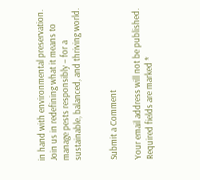in hand with environmental preservation. Join us in redefining what it means to manage pests responsibly – for a sustainable, balanced, and thriving world.


Submit a Comment

Your email address will not be published. Required fields are marked *